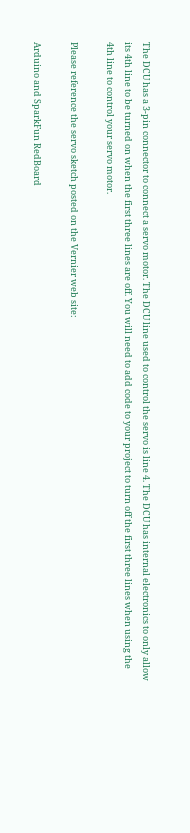The DCU has a 3-pin connector to connect a servo motor. The DCU line used to control the servo is line 4. The DCU has internal electronics to only allow its 4th line to be turned on when the first three lines are off. You will need to add code to your project to turn off the first three lines when using the 4th line to control your servo motor.

Please reference the servo sketch posted on the Vernier web site:

Arduino and SparkFun RedBoard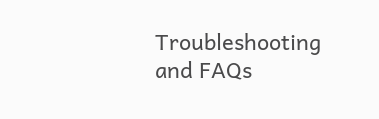Troubleshooting and FAQs